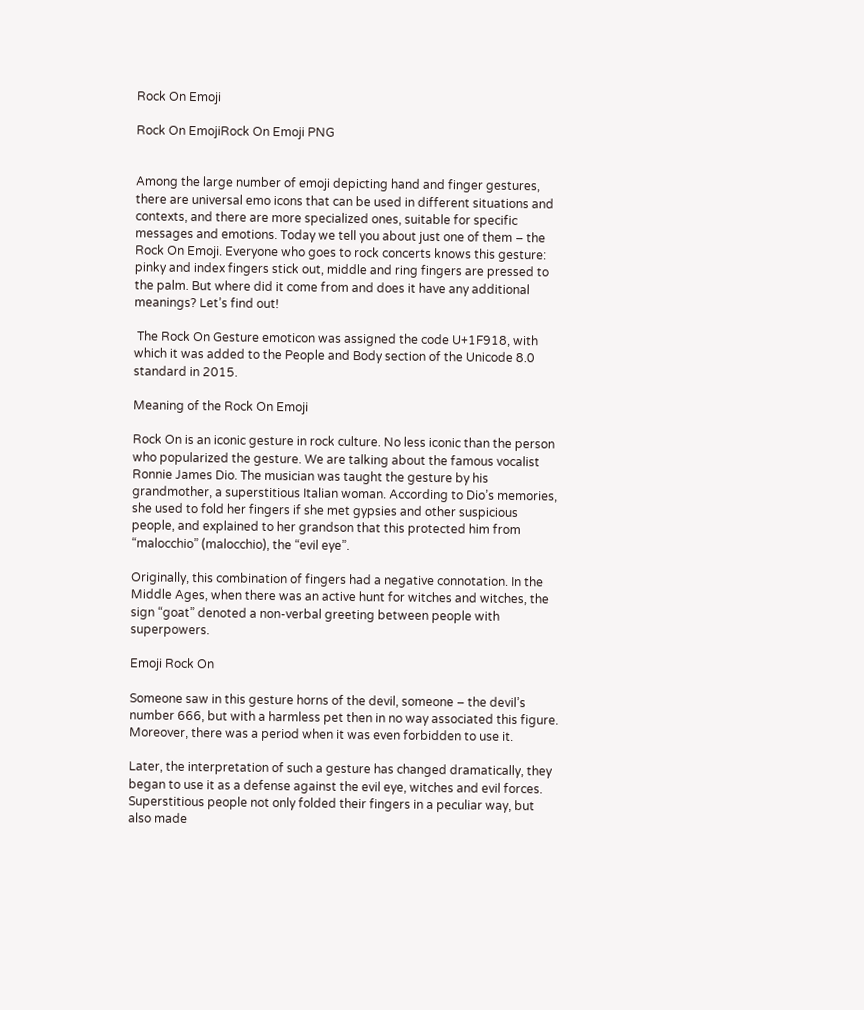Rock On Emoji

Rock On EmojiRock On Emoji PNG


Among the large number of emoji depicting hand and finger gestures, there are universal emo icons that can be used in different situations and contexts, and there are more specialized ones, suitable for specific messages and emotions. Today we tell you about just one of them – the Rock On Emoji. Everyone who goes to rock concerts knows this gesture: pinky and index fingers stick out, middle and ring fingers are pressed to the palm. But where did it come from and does it have any additional meanings? Let’s find out!

 The Rock On Gesture emoticon was assigned the code U+1F918, with which it was added to the People and Body section of the Unicode 8.0 standard in 2015.

Meaning of the Rock On Emoji

Rock On is an iconic gesture in rock culture. No less iconic than the person who popularized the gesture. We are talking about the famous vocalist Ronnie James Dio. The musician was taught the gesture by his grandmother, a superstitious Italian woman. According to Dio’s memories, she used to fold her fingers if she met gypsies and other suspicious people, and explained to her grandson that this protected him from “malocchio” (malocchio), the “evil eye”.

Originally, this combination of fingers had a negative connotation. In the Middle Ages, when there was an active hunt for witches and witches, the sign “goat” denoted a non-verbal greeting between people with superpowers.

Emoji Rock On

Someone saw in this gesture horns of the devil, someone – the devil’s number 666, but with a harmless pet then in no way associated this figure. Moreover, there was a period when it was even forbidden to use it.

Later, the interpretation of such a gesture has changed dramatically, they began to use it as a defense against the evil eye, witches and evil forces. Superstitious people not only folded their fingers in a peculiar way, but also made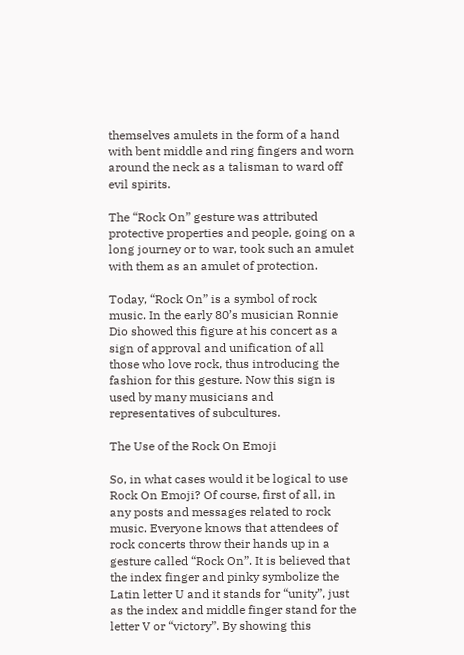themselves amulets in the form of a hand with bent middle and ring fingers and worn around the neck as a talisman to ward off evil spirits.

The “Rock On” gesture was attributed protective properties and people, going on a long journey or to war, took such an amulet with them as an amulet of protection.

Today, “Rock On” is a symbol of rock music. In the early 80’s musician Ronnie Dio showed this figure at his concert as a sign of approval and unification of all those who love rock, thus introducing the fashion for this gesture. Now this sign is used by many musicians and representatives of subcultures.

The Use of the Rock On Emoji

So, in what cases would it be logical to use Rock On Emoji? Of course, first of all, in any posts and messages related to rock music. Everyone knows that attendees of rock concerts throw their hands up in a gesture called “Rock On”. It is believed that the index finger and pinky symbolize the Latin letter U and it stands for “unity”, just as the index and middle finger stand for the letter V or “victory”. By showing this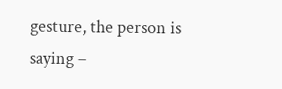gesture, the person is saying –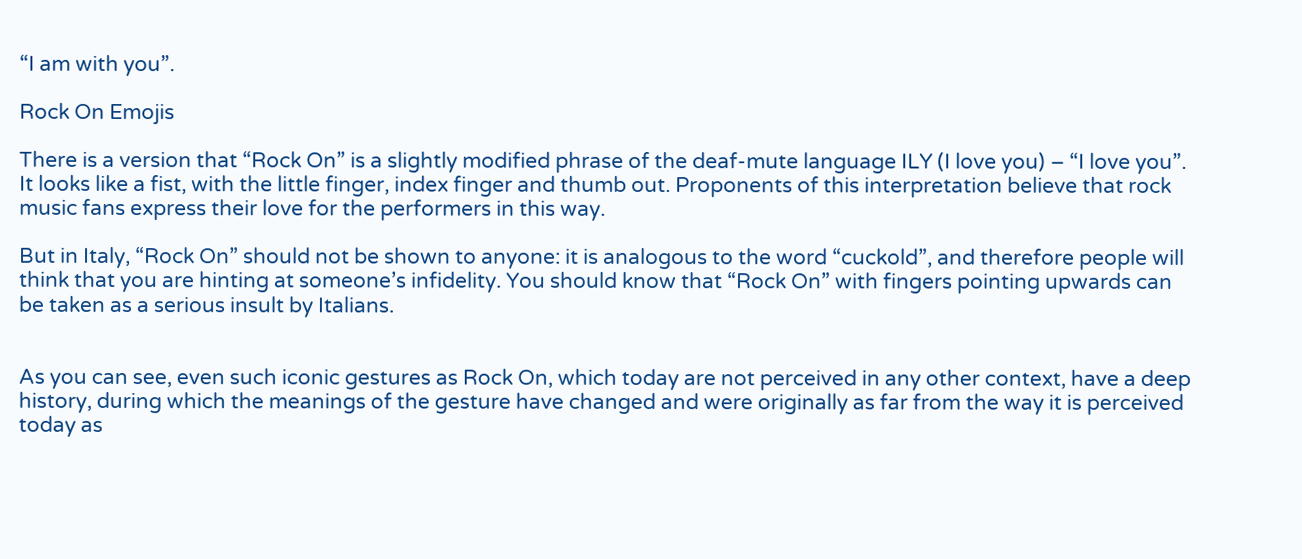“I am with you”.

Rock On Emojis

There is a version that “Rock On” is a slightly modified phrase of the deaf-mute language ILY (I love you) – “I love you”. It looks like a fist, with the little finger, index finger and thumb out. Proponents of this interpretation believe that rock music fans express their love for the performers in this way.

But in Italy, “Rock On” should not be shown to anyone: it is analogous to the word “cuckold”, and therefore people will think that you are hinting at someone’s infidelity. You should know that “Rock On” with fingers pointing upwards can be taken as a serious insult by Italians.


As you can see, even such iconic gestures as Rock On, which today are not perceived in any other context, have a deep history, during which the meanings of the gesture have changed and were originally as far from the way it is perceived today as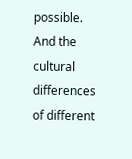possible. And the cultural differences of different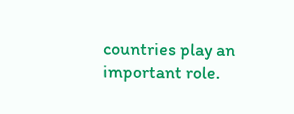countries play an important role.